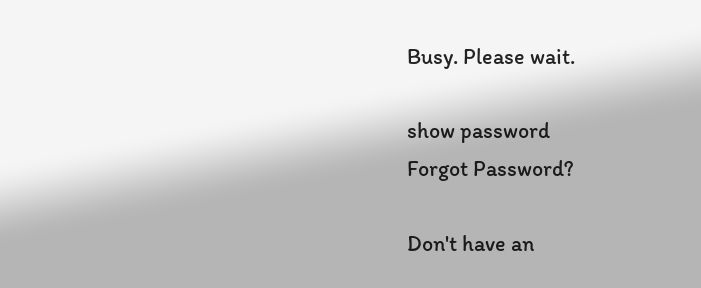Busy. Please wait.

show password
Forgot Password?

Don't have an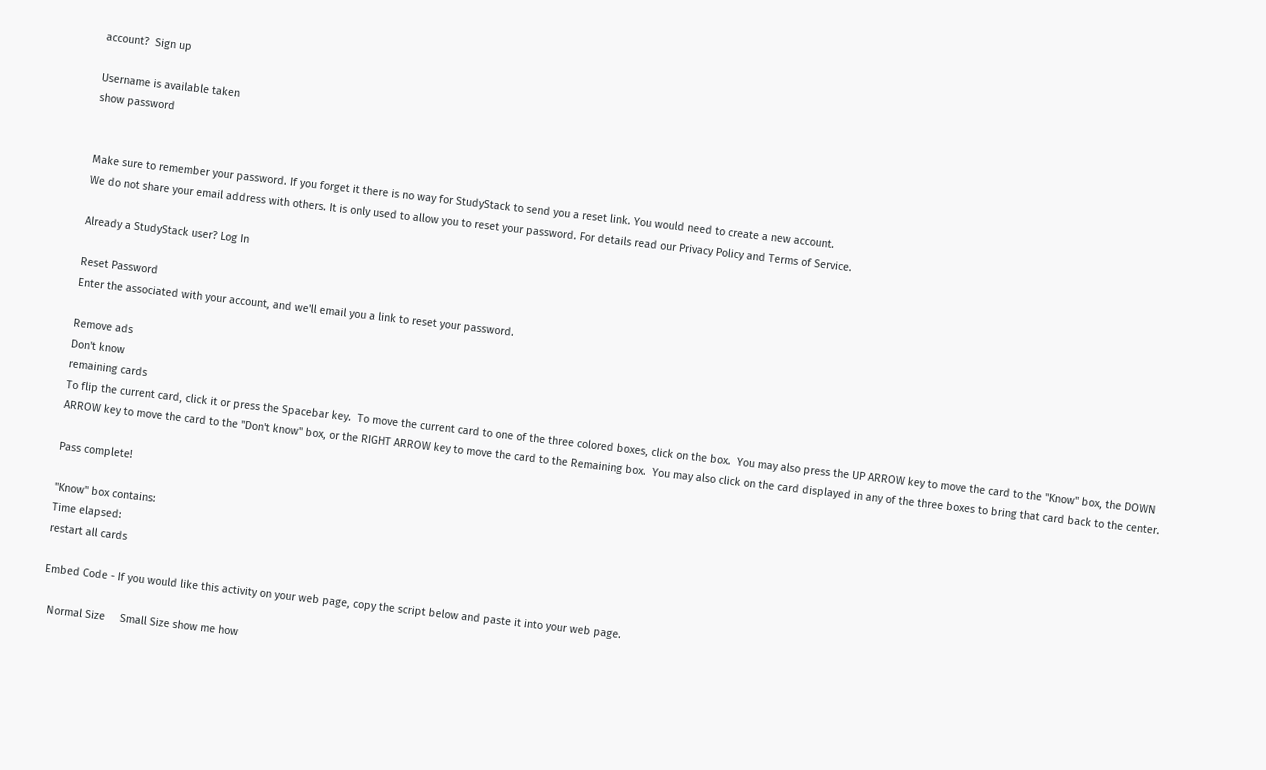account?  Sign up

Username is available taken
show password


Make sure to remember your password. If you forget it there is no way for StudyStack to send you a reset link. You would need to create a new account.
We do not share your email address with others. It is only used to allow you to reset your password. For details read our Privacy Policy and Terms of Service.

Already a StudyStack user? Log In

Reset Password
Enter the associated with your account, and we'll email you a link to reset your password.

Remove ads
Don't know
remaining cards
To flip the current card, click it or press the Spacebar key.  To move the current card to one of the three colored boxes, click on the box.  You may also press the UP ARROW key to move the card to the "Know" box, the DOWN ARROW key to move the card to the "Don't know" box, or the RIGHT ARROW key to move the card to the Remaining box.  You may also click on the card displayed in any of the three boxes to bring that card back to the center.

Pass complete!

"Know" box contains:
Time elapsed:
restart all cards

Embed Code - If you would like this activity on your web page, copy the script below and paste it into your web page.

  Normal Size     Small Size show me how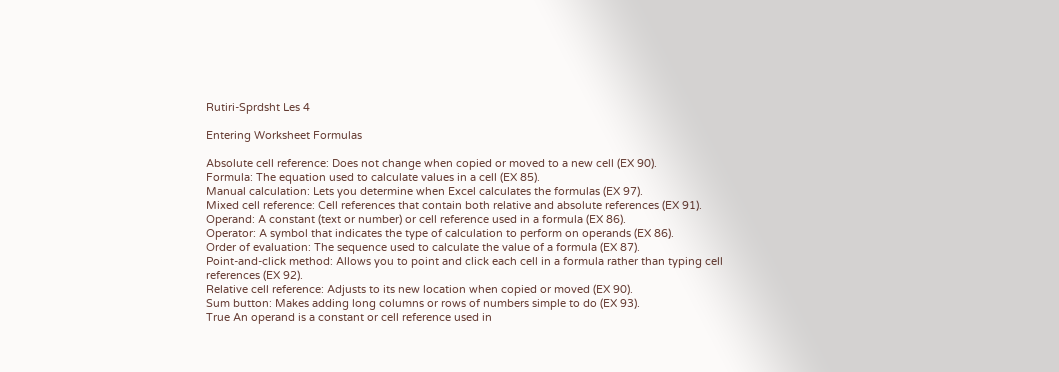Rutiri-Sprdsht Les 4

Entering Worksheet Formulas

Absolute cell reference: Does not change when copied or moved to a new cell (EX 90).
Formula: The equation used to calculate values in a cell (EX 85).
Manual calculation: Lets you determine when Excel calculates the formulas (EX 97).
Mixed cell reference: Cell references that contain both relative and absolute references (EX 91).
Operand: A constant (text or number) or cell reference used in a formula (EX 86).
Operator: A symbol that indicates the type of calculation to perform on operands (EX 86).
Order of evaluation: The sequence used to calculate the value of a formula (EX 87).
Point-and-click method: Allows you to point and click each cell in a formula rather than typing cell references (EX 92).
Relative cell reference: Adjusts to its new location when copied or moved (EX 90).
Sum button: Makes adding long columns or rows of numbers simple to do (EX 93).
True An operand is a constant or cell reference used in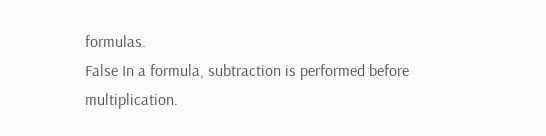formulas.
False In a formula, subtraction is performed before multiplication.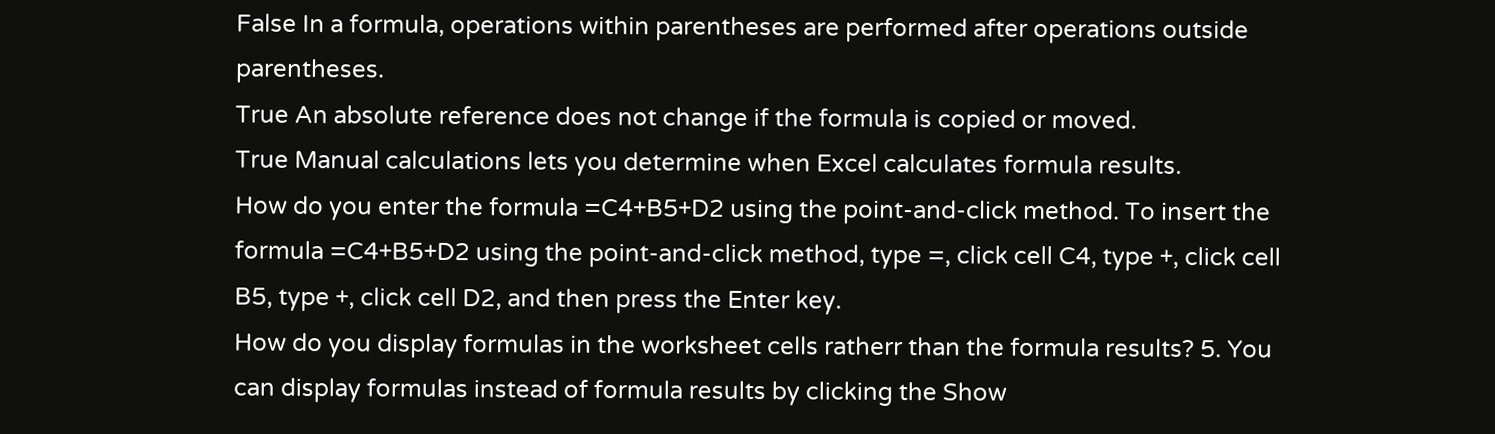False In a formula, operations within parentheses are performed after operations outside parentheses.
True An absolute reference does not change if the formula is copied or moved.
True Manual calculations lets you determine when Excel calculates formula results.
How do you enter the formula =C4+B5+D2 using the point-and-click method. To insert the formula =C4+B5+D2 using the point-and-click method, type =, click cell C4, type +, click cell B5, type +, click cell D2, and then press the Enter key.
How do you display formulas in the worksheet cells ratherr than the formula results? 5. You can display formulas instead of formula results by clicking the Show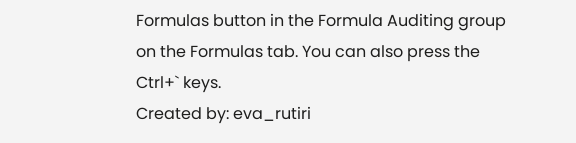Formulas button in the Formula Auditing group on the Formulas tab. You can also press the Ctrl+` keys.
Created by: eva_rutiri